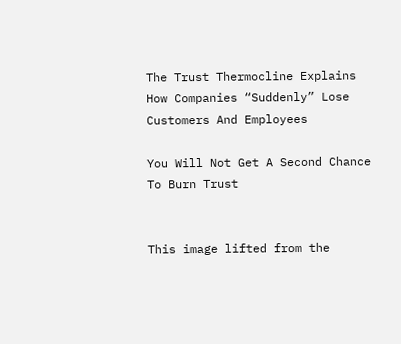The Trust Thermocline Explains How Companies “Suddenly” Lose Customers And Employees

You Will Not Get A Second Chance To Burn Trust


This image lifted from the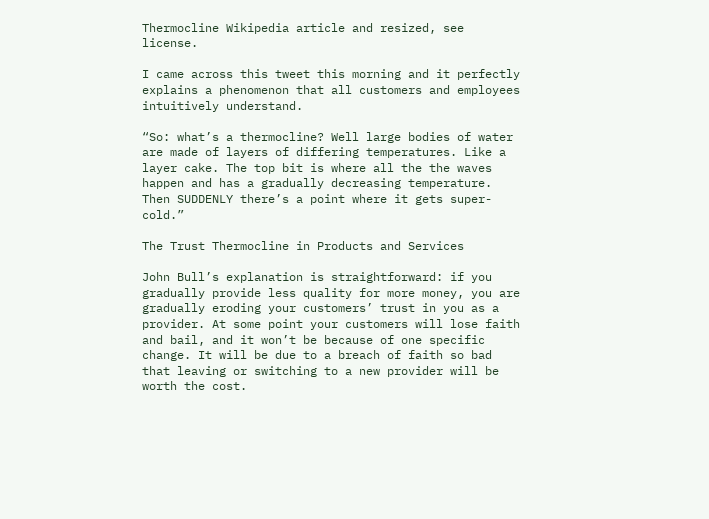Thermocline Wikipedia article and resized, see license.

I came across this tweet this morning and it perfectly explains a phenomenon that all customers and employees intuitively understand.

“So: what’s a thermocline? Well large bodies of water are made of layers of differing temperatures. Like a layer cake. The top bit is where all the the waves happen and has a gradually decreasing temperature. Then SUDDENLY there’s a point where it gets super-cold.”

The Trust Thermocline in Products and Services

John Bull’s explanation is straightforward: if you gradually provide less quality for more money, you are gradually eroding your customers’ trust in you as a provider. At some point your customers will lose faith and bail, and it won’t be because of one specific change. It will be due to a breach of faith so bad that leaving or switching to a new provider will be worth the cost.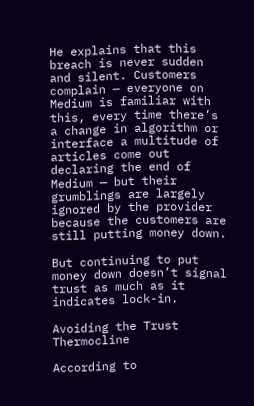He explains that this breach is never sudden and silent. Customers complain — everyone on Medium is familiar with this, every time there’s a change in algorithm or interface a multitude of articles come out declaring the end of Medium — but their grumblings are largely ignored by the provider because the customers are still putting money down.

But continuing to put money down doesn’t signal trust as much as it indicates lock-in.

Avoiding the Trust Thermocline

According to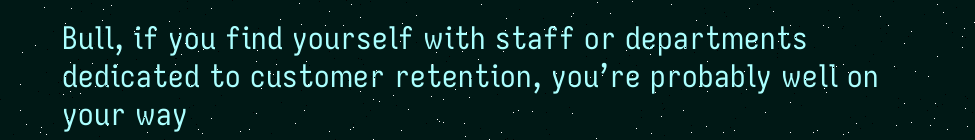Bull, if you find yourself with staff or departments dedicated to customer retention, you’re probably well on your way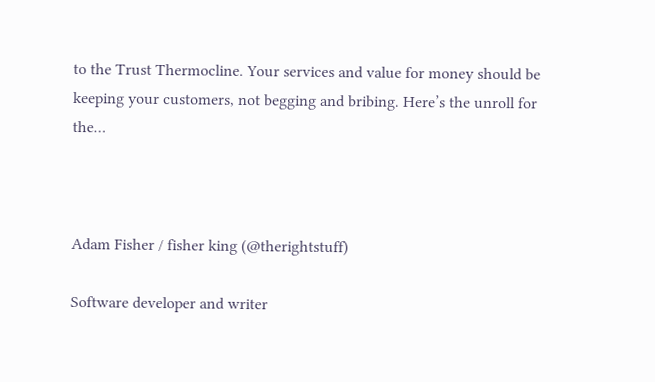to the Trust Thermocline. Your services and value for money should be keeping your customers, not begging and bribing. Here’s the unroll for the…



Adam Fisher / fisher king (@therightstuff)

Software developer and writer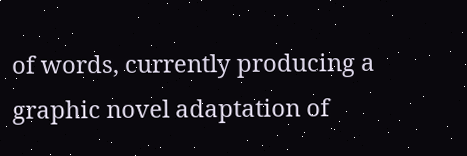of words, currently producing a graphic novel adaptation of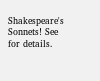Shakespeare's Sonnets! See for details.